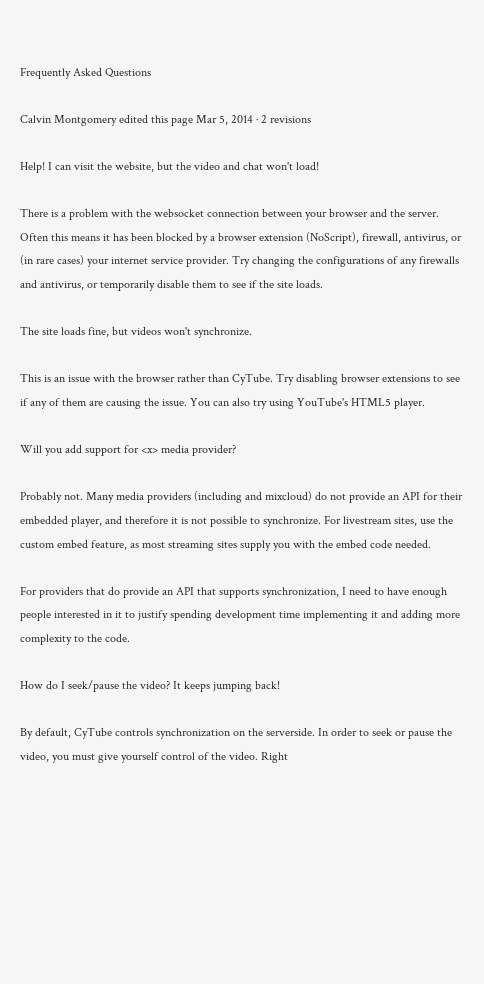Frequently Asked Questions

Calvin Montgomery edited this page Mar 5, 2014 · 2 revisions

Help! I can visit the website, but the video and chat won't load!

There is a problem with the websocket connection between your browser and the server. Often this means it has been blocked by a browser extension (NoScript), firewall, antivirus, or (in rare cases) your internet service provider. Try changing the configurations of any firewalls and antivirus, or temporarily disable them to see if the site loads.

The site loads fine, but videos won't synchronize.

This is an issue with the browser rather than CyTube. Try disabling browser extensions to see if any of them are causing the issue. You can also try using YouTube's HTML5 player.

Will you add support for <x> media provider?

Probably not. Many media providers (including and mixcloud) do not provide an API for their embedded player, and therefore it is not possible to synchronize. For livestream sites, use the custom embed feature, as most streaming sites supply you with the embed code needed.

For providers that do provide an API that supports synchronization, I need to have enough people interested in it to justify spending development time implementing it and adding more complexity to the code.

How do I seek/pause the video? It keeps jumping back!

By default, CyTube controls synchronization on the serverside. In order to seek or pause the video, you must give yourself control of the video. Right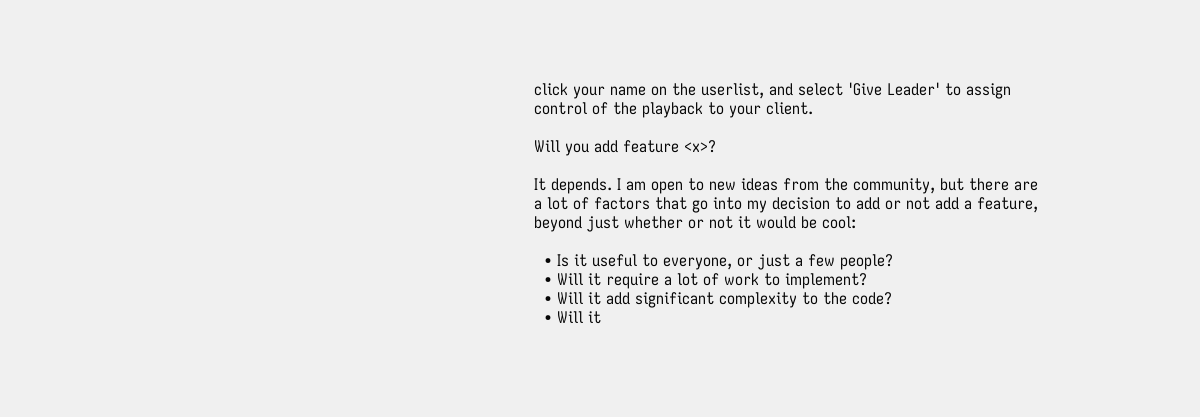click your name on the userlist, and select 'Give Leader' to assign control of the playback to your client.

Will you add feature <x>?

It depends. I am open to new ideas from the community, but there are a lot of factors that go into my decision to add or not add a feature, beyond just whether or not it would be cool:

  • Is it useful to everyone, or just a few people?
  • Will it require a lot of work to implement?
  • Will it add significant complexity to the code?
  • Will it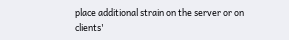place additional strain on the server or on clients'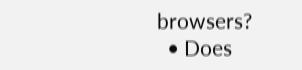browsers?
  • Does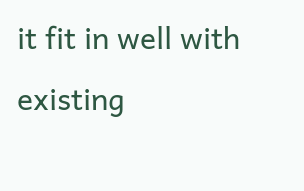it fit in well with existing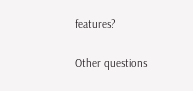features?

Other questions